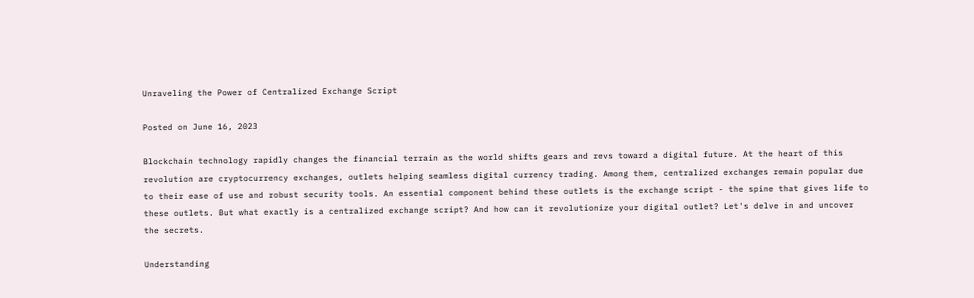Unraveling the Power of Centralized Exchange Script

Posted on June 16, 2023

Blockchain technology rapidly changes the financial terrain as the world shifts gears and revs toward a digital future. At the heart of this revolution are cryptocurrency exchanges, outlets helping seamless digital currency trading. Among them, centralized exchanges remain popular due to their ease of use and robust security tools. An essential component behind these outlets is the exchange script - the spine that gives life to these outlets. But what exactly is a centralized exchange script? And how can it revolutionize your digital outlet? Let's delve in and uncover the secrets.

Understanding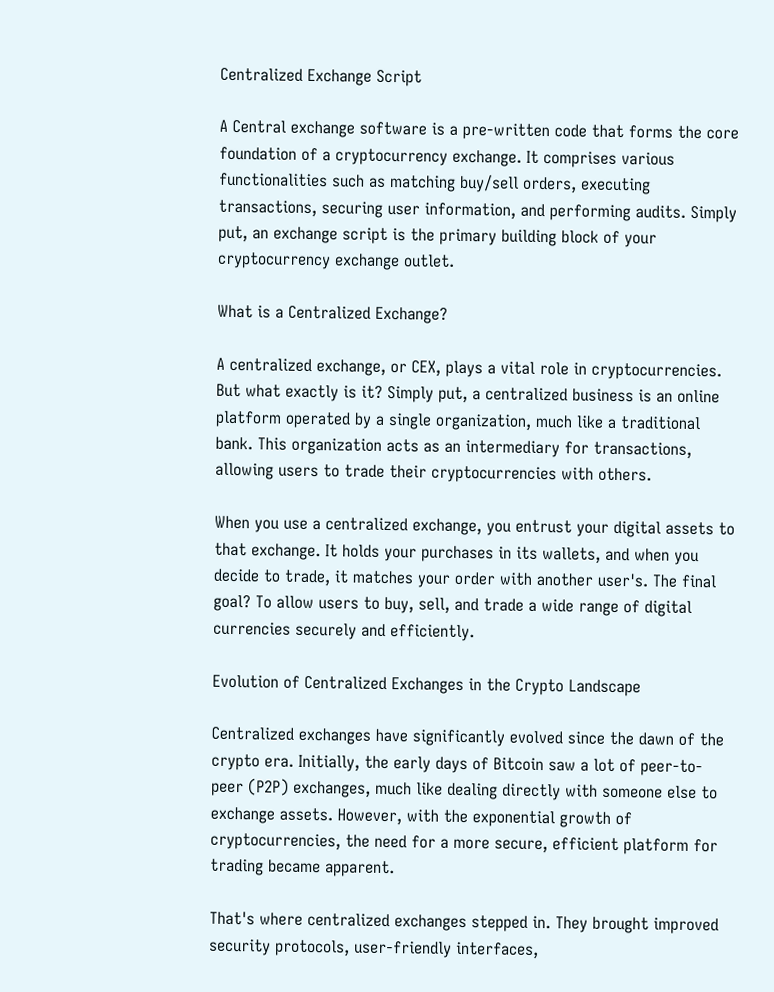Centralized Exchange Script

A Central exchange software is a pre-written code that forms the core foundation of a cryptocurrency exchange. It comprises various functionalities such as matching buy/sell orders, executing transactions, securing user information, and performing audits. Simply put, an exchange script is the primary building block of your cryptocurrency exchange outlet.

What is a Centralized Exchange?

A centralized exchange, or CEX, plays a vital role in cryptocurrencies. But what exactly is it? Simply put, a centralized business is an online platform operated by a single organization, much like a traditional bank. This organization acts as an intermediary for transactions, allowing users to trade their cryptocurrencies with others.

When you use a centralized exchange, you entrust your digital assets to that exchange. It holds your purchases in its wallets, and when you decide to trade, it matches your order with another user's. The final goal? To allow users to buy, sell, and trade a wide range of digital currencies securely and efficiently.

Evolution of Centralized Exchanges in the Crypto Landscape

Centralized exchanges have significantly evolved since the dawn of the crypto era. Initially, the early days of Bitcoin saw a lot of peer-to-peer (P2P) exchanges, much like dealing directly with someone else to exchange assets. However, with the exponential growth of cryptocurrencies, the need for a more secure, efficient platform for trading became apparent.

That's where centralized exchanges stepped in. They brought improved security protocols, user-friendly interfaces,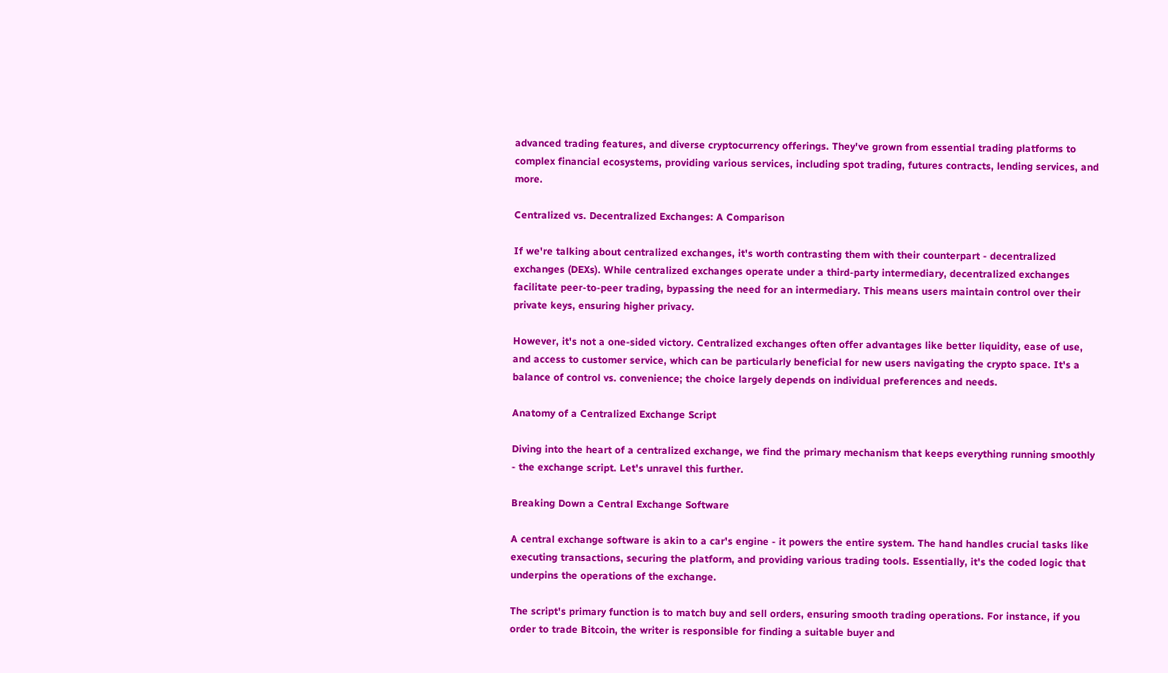advanced trading features, and diverse cryptocurrency offerings. They've grown from essential trading platforms to complex financial ecosystems, providing various services, including spot trading, futures contracts, lending services, and more.

Centralized vs. Decentralized Exchanges: A Comparison

If we're talking about centralized exchanges, it's worth contrasting them with their counterpart - decentralized exchanges (DEXs). While centralized exchanges operate under a third-party intermediary, decentralized exchanges facilitate peer-to-peer trading, bypassing the need for an intermediary. This means users maintain control over their private keys, ensuring higher privacy.

However, it's not a one-sided victory. Centralized exchanges often offer advantages like better liquidity, ease of use, and access to customer service, which can be particularly beneficial for new users navigating the crypto space. It's a balance of control vs. convenience; the choice largely depends on individual preferences and needs.

Anatomy of a Centralized Exchange Script

Diving into the heart of a centralized exchange, we find the primary mechanism that keeps everything running smoothly - the exchange script. Let's unravel this further.

Breaking Down a Central Exchange Software

A central exchange software is akin to a car's engine - it powers the entire system. The hand handles crucial tasks like executing transactions, securing the platform, and providing various trading tools. Essentially, it's the coded logic that underpins the operations of the exchange.

The script's primary function is to match buy and sell orders, ensuring smooth trading operations. For instance, if you order to trade Bitcoin, the writer is responsible for finding a suitable buyer and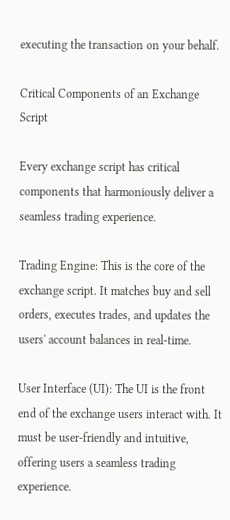executing the transaction on your behalf.

Critical Components of an Exchange Script

Every exchange script has critical components that harmoniously deliver a seamless trading experience.

Trading Engine: This is the core of the exchange script. It matches buy and sell orders, executes trades, and updates the users' account balances in real-time.

User Interface (UI): The UI is the front end of the exchange users interact with. It must be user-friendly and intuitive, offering users a seamless trading experience.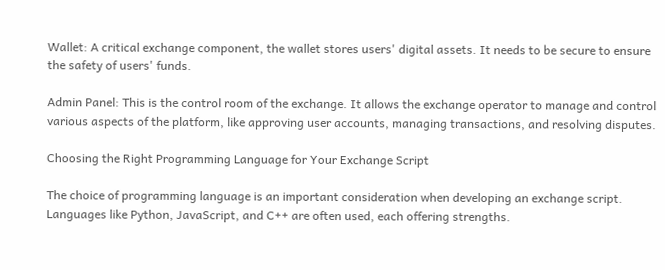Wallet: A critical exchange component, the wallet stores users' digital assets. It needs to be secure to ensure the safety of users' funds.

Admin Panel: This is the control room of the exchange. It allows the exchange operator to manage and control various aspects of the platform, like approving user accounts, managing transactions, and resolving disputes.

Choosing the Right Programming Language for Your Exchange Script

The choice of programming language is an important consideration when developing an exchange script. Languages like Python, JavaScript, and C++ are often used, each offering strengths.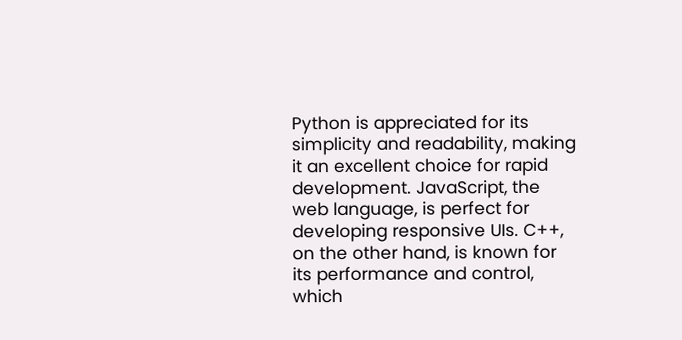Python is appreciated for its simplicity and readability, making it an excellent choice for rapid development. JavaScript, the web language, is perfect for developing responsive UIs. C++, on the other hand, is known for its performance and control, which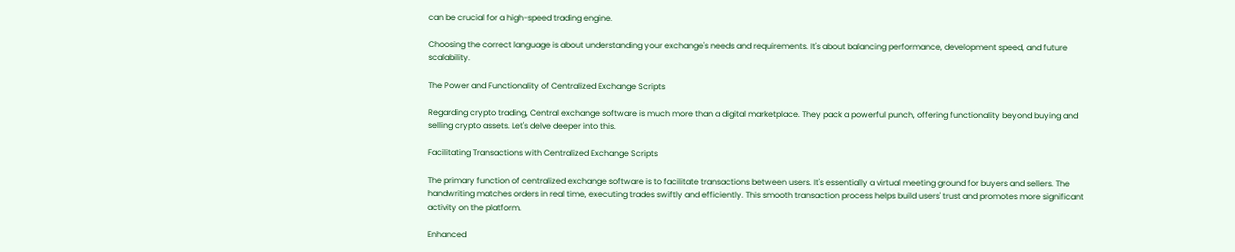can be crucial for a high-speed trading engine.

Choosing the correct language is about understanding your exchange's needs and requirements. It's about balancing performance, development speed, and future scalability.

The Power and Functionality of Centralized Exchange Scripts

Regarding crypto trading, Central exchange software is much more than a digital marketplace. They pack a powerful punch, offering functionality beyond buying and selling crypto assets. Let's delve deeper into this.

Facilitating Transactions with Centralized Exchange Scripts

The primary function of centralized exchange software is to facilitate transactions between users. It's essentially a virtual meeting ground for buyers and sellers. The handwriting matches orders in real time, executing trades swiftly and efficiently. This smooth transaction process helps build users' trust and promotes more significant activity on the platform.

Enhanced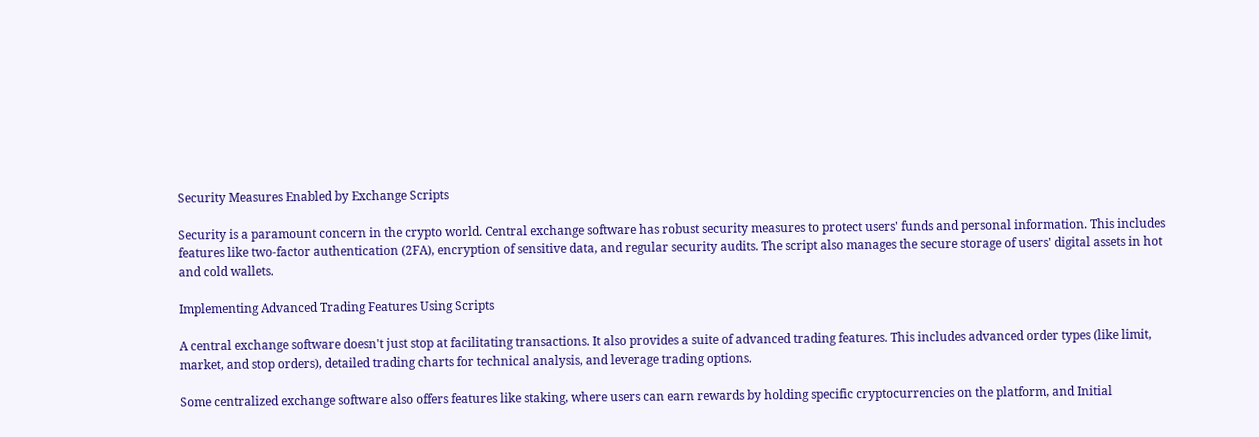Security Measures Enabled by Exchange Scripts

Security is a paramount concern in the crypto world. Central exchange software has robust security measures to protect users' funds and personal information. This includes features like two-factor authentication (2FA), encryption of sensitive data, and regular security audits. The script also manages the secure storage of users' digital assets in hot and cold wallets.

Implementing Advanced Trading Features Using Scripts

A central exchange software doesn't just stop at facilitating transactions. It also provides a suite of advanced trading features. This includes advanced order types (like limit, market, and stop orders), detailed trading charts for technical analysis, and leverage trading options.

Some centralized exchange software also offers features like staking, where users can earn rewards by holding specific cryptocurrencies on the platform, and Initial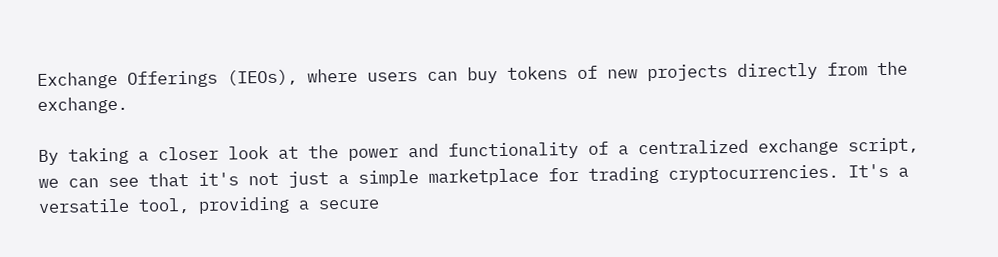Exchange Offerings (IEOs), where users can buy tokens of new projects directly from the exchange.

By taking a closer look at the power and functionality of a centralized exchange script, we can see that it's not just a simple marketplace for trading cryptocurrencies. It's a versatile tool, providing a secure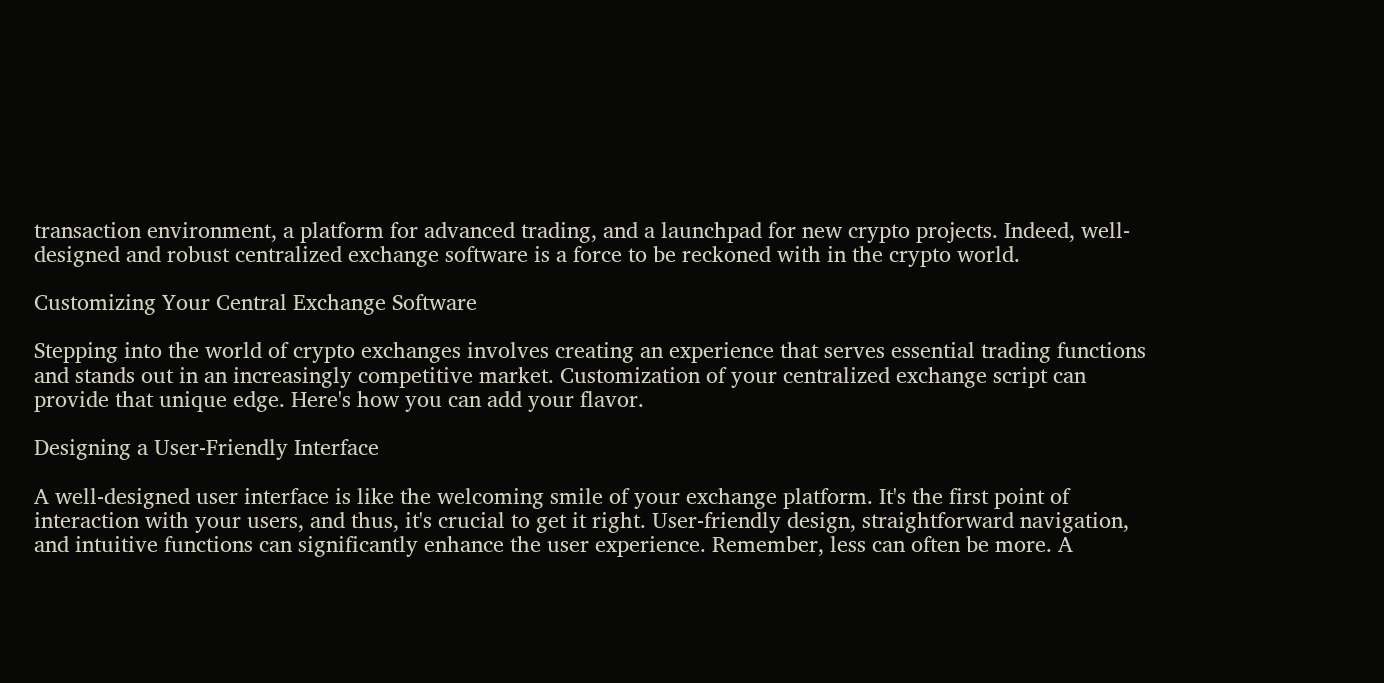transaction environment, a platform for advanced trading, and a launchpad for new crypto projects. Indeed, well-designed and robust centralized exchange software is a force to be reckoned with in the crypto world.

Customizing Your Central Exchange Software

Stepping into the world of crypto exchanges involves creating an experience that serves essential trading functions and stands out in an increasingly competitive market. Customization of your centralized exchange script can provide that unique edge. Here's how you can add your flavor.

Designing a User-Friendly Interface

A well-designed user interface is like the welcoming smile of your exchange platform. It's the first point of interaction with your users, and thus, it's crucial to get it right. User-friendly design, straightforward navigation, and intuitive functions can significantly enhance the user experience. Remember, less can often be more. A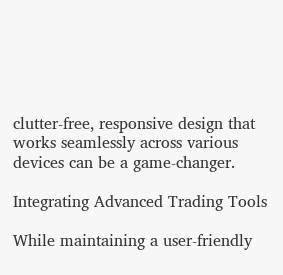clutter-free, responsive design that works seamlessly across various devices can be a game-changer.

Integrating Advanced Trading Tools

While maintaining a user-friendly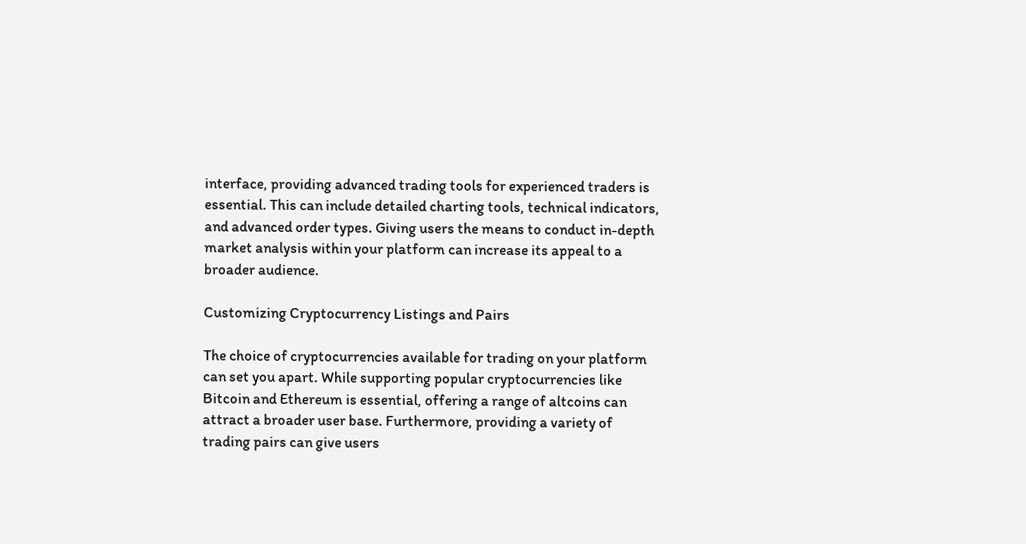interface, providing advanced trading tools for experienced traders is essential. This can include detailed charting tools, technical indicators, and advanced order types. Giving users the means to conduct in-depth market analysis within your platform can increase its appeal to a broader audience.

Customizing Cryptocurrency Listings and Pairs

The choice of cryptocurrencies available for trading on your platform can set you apart. While supporting popular cryptocurrencies like Bitcoin and Ethereum is essential, offering a range of altcoins can attract a broader user base. Furthermore, providing a variety of trading pairs can give users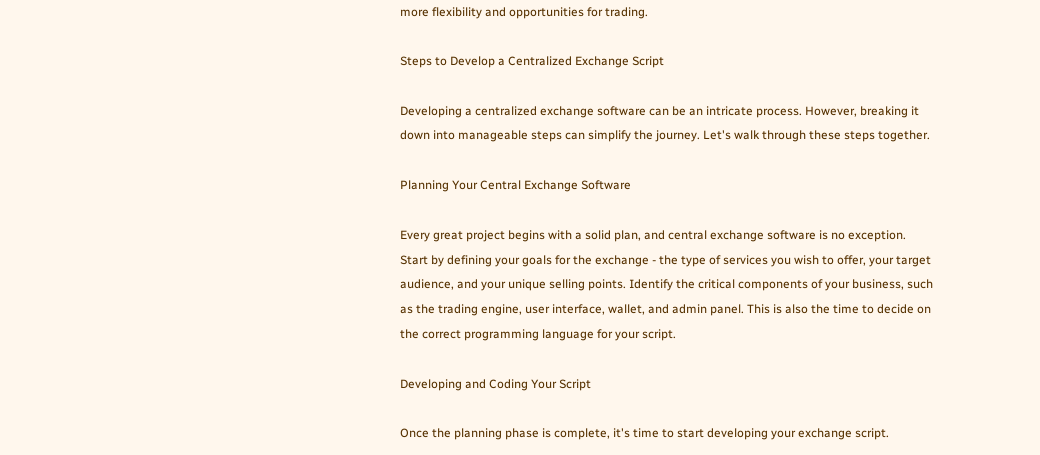more flexibility and opportunities for trading.

Steps to Develop a Centralized Exchange Script

Developing a centralized exchange software can be an intricate process. However, breaking it down into manageable steps can simplify the journey. Let's walk through these steps together.

Planning Your Central Exchange Software

Every great project begins with a solid plan, and central exchange software is no exception. Start by defining your goals for the exchange - the type of services you wish to offer, your target audience, and your unique selling points. Identify the critical components of your business, such as the trading engine, user interface, wallet, and admin panel. This is also the time to decide on the correct programming language for your script.

Developing and Coding Your Script

Once the planning phase is complete, it's time to start developing your exchange script.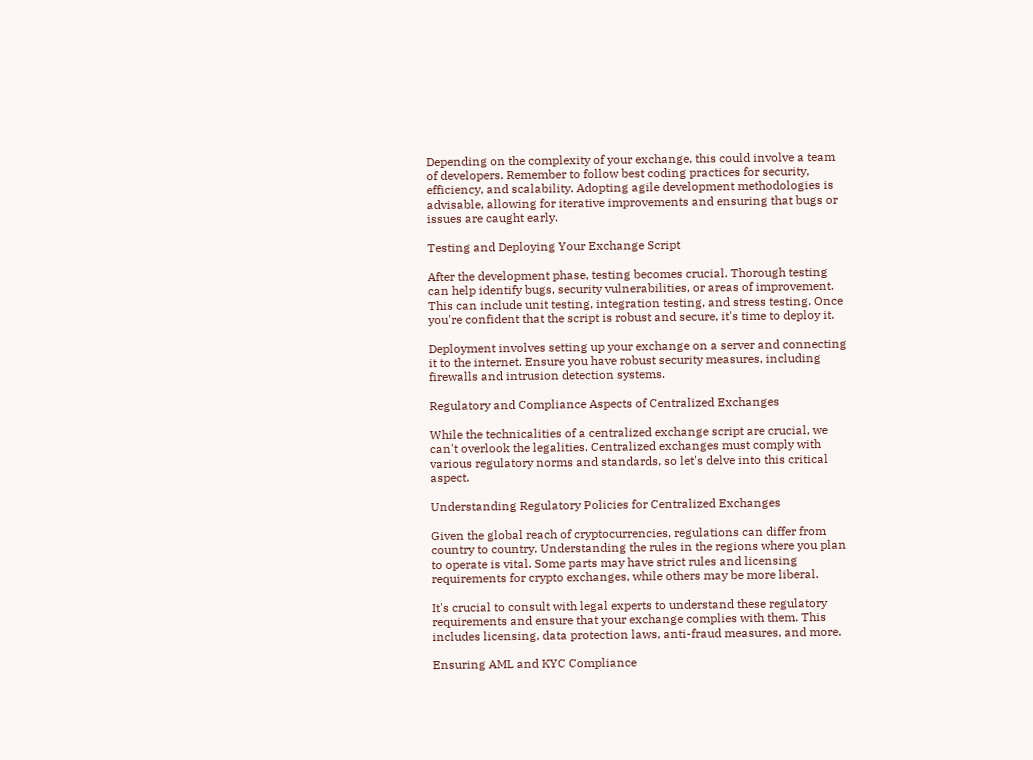Depending on the complexity of your exchange, this could involve a team of developers. Remember to follow best coding practices for security, efficiency, and scalability. Adopting agile development methodologies is advisable, allowing for iterative improvements and ensuring that bugs or issues are caught early.

Testing and Deploying Your Exchange Script

After the development phase, testing becomes crucial. Thorough testing can help identify bugs, security vulnerabilities, or areas of improvement. This can include unit testing, integration testing, and stress testing. Once you're confident that the script is robust and secure, it's time to deploy it.

Deployment involves setting up your exchange on a server and connecting it to the internet. Ensure you have robust security measures, including firewalls and intrusion detection systems.

Regulatory and Compliance Aspects of Centralized Exchanges

While the technicalities of a centralized exchange script are crucial, we can't overlook the legalities. Centralized exchanges must comply with various regulatory norms and standards, so let's delve into this critical aspect.

Understanding Regulatory Policies for Centralized Exchanges

Given the global reach of cryptocurrencies, regulations can differ from country to country. Understanding the rules in the regions where you plan to operate is vital. Some parts may have strict rules and licensing requirements for crypto exchanges, while others may be more liberal.

It's crucial to consult with legal experts to understand these regulatory requirements and ensure that your exchange complies with them. This includes licensing, data protection laws, anti-fraud measures, and more.

Ensuring AML and KYC Compliance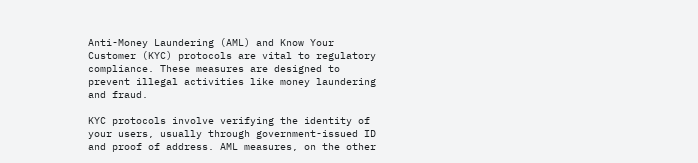Anti-Money Laundering (AML) and Know Your Customer (KYC) protocols are vital to regulatory compliance. These measures are designed to prevent illegal activities like money laundering and fraud.

KYC protocols involve verifying the identity of your users, usually through government-issued ID and proof of address. AML measures, on the other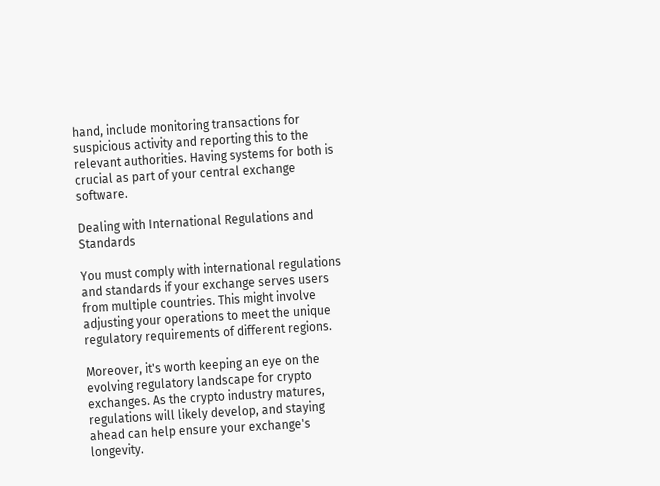hand, include monitoring transactions for suspicious activity and reporting this to the relevant authorities. Having systems for both is crucial as part of your central exchange software.

Dealing with International Regulations and Standards

You must comply with international regulations and standards if your exchange serves users from multiple countries. This might involve adjusting your operations to meet the unique regulatory requirements of different regions.

Moreover, it's worth keeping an eye on the evolving regulatory landscape for crypto exchanges. As the crypto industry matures, regulations will likely develop, and staying ahead can help ensure your exchange's longevity.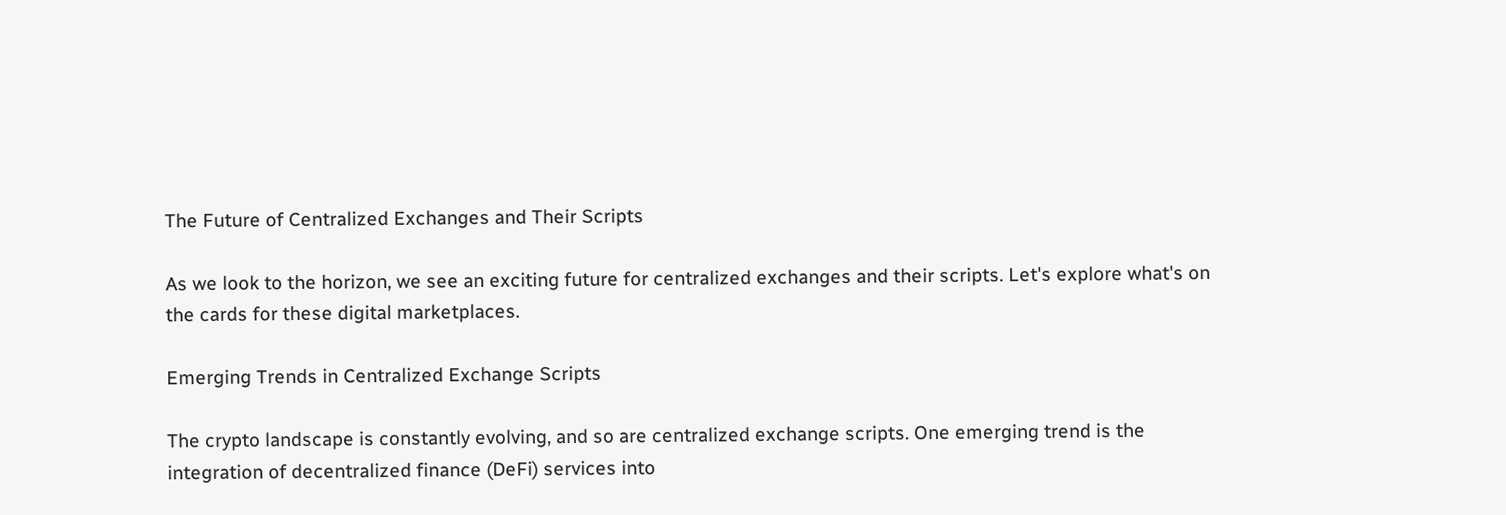The Future of Centralized Exchanges and Their Scripts

As we look to the horizon, we see an exciting future for centralized exchanges and their scripts. Let's explore what's on the cards for these digital marketplaces.

Emerging Trends in Centralized Exchange Scripts

The crypto landscape is constantly evolving, and so are centralized exchange scripts. One emerging trend is the integration of decentralized finance (DeFi) services into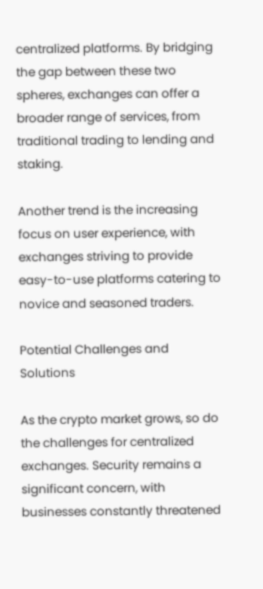centralized platforms. By bridging the gap between these two spheres, exchanges can offer a broader range of services, from traditional trading to lending and staking.

Another trend is the increasing focus on user experience, with exchanges striving to provide easy-to-use platforms catering to novice and seasoned traders.

Potential Challenges and Solutions

As the crypto market grows, so do the challenges for centralized exchanges. Security remains a significant concern, with businesses constantly threatened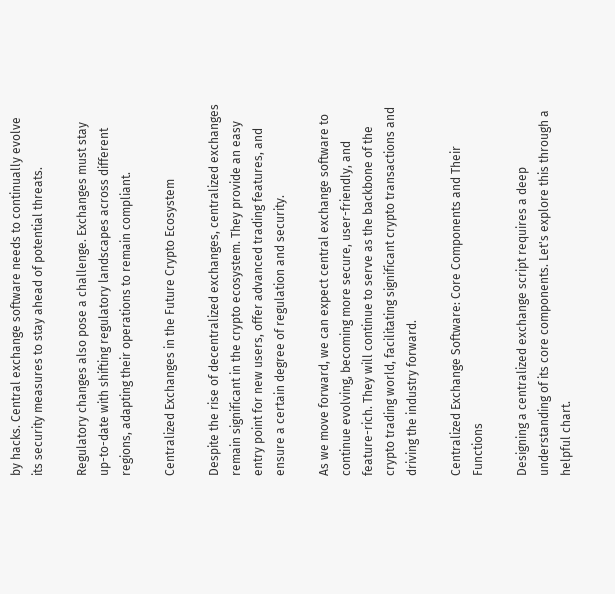by hacks. Central exchange software needs to continually evolve its security measures to stay ahead of potential threats.

Regulatory changes also pose a challenge. Exchanges must stay up-to-date with shifting regulatory landscapes across different regions, adapting their operations to remain compliant.

Centralized Exchanges in the Future Crypto Ecosystem

Despite the rise of decentralized exchanges, centralized exchanges remain significant in the crypto ecosystem. They provide an easy entry point for new users, offer advanced trading features, and ensure a certain degree of regulation and security.

As we move forward, we can expect central exchange software to continue evolving, becoming more secure, user-friendly, and feature-rich. They will continue to serve as the backbone of the crypto trading world, facilitating significant crypto transactions and driving the industry forward.

Centralized Exchange Software: Core Components and Their Functions

Designing a centralized exchange script requires a deep understanding of its core components. Let's explore this through a helpful chart.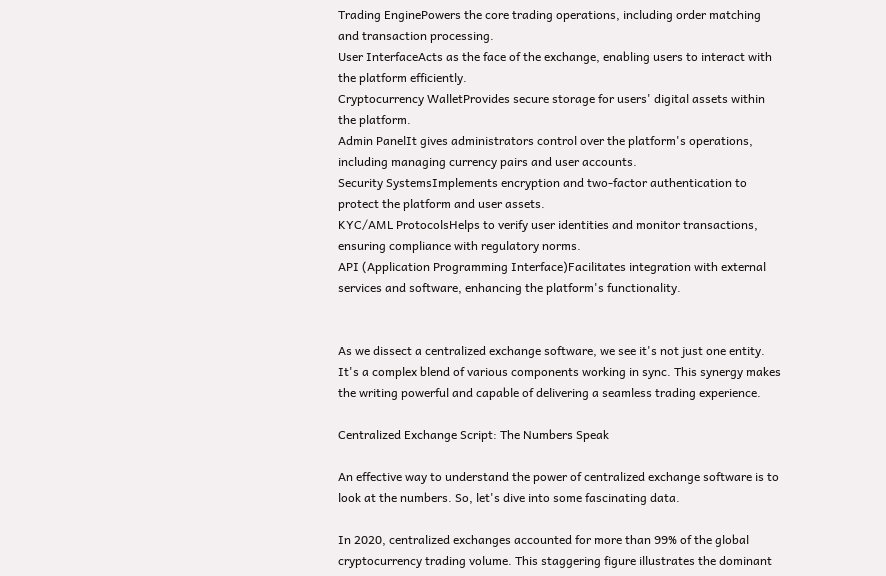Trading EnginePowers the core trading operations, including order matching and transaction processing.
User InterfaceActs as the face of the exchange, enabling users to interact with the platform efficiently.
Cryptocurrency WalletProvides secure storage for users' digital assets within the platform.
Admin PanelIt gives administrators control over the platform's operations, including managing currency pairs and user accounts.
Security SystemsImplements encryption and two-factor authentication to protect the platform and user assets.
KYC/AML ProtocolsHelps to verify user identities and monitor transactions, ensuring compliance with regulatory norms.
API (Application Programming Interface)Facilitates integration with external services and software, enhancing the platform's functionality.


As we dissect a centralized exchange software, we see it's not just one entity. It's a complex blend of various components working in sync. This synergy makes the writing powerful and capable of delivering a seamless trading experience.

Centralized Exchange Script: The Numbers Speak

An effective way to understand the power of centralized exchange software is to look at the numbers. So, let's dive into some fascinating data.

In 2020, centralized exchanges accounted for more than 99% of the global cryptocurrency trading volume. This staggering figure illustrates the dominant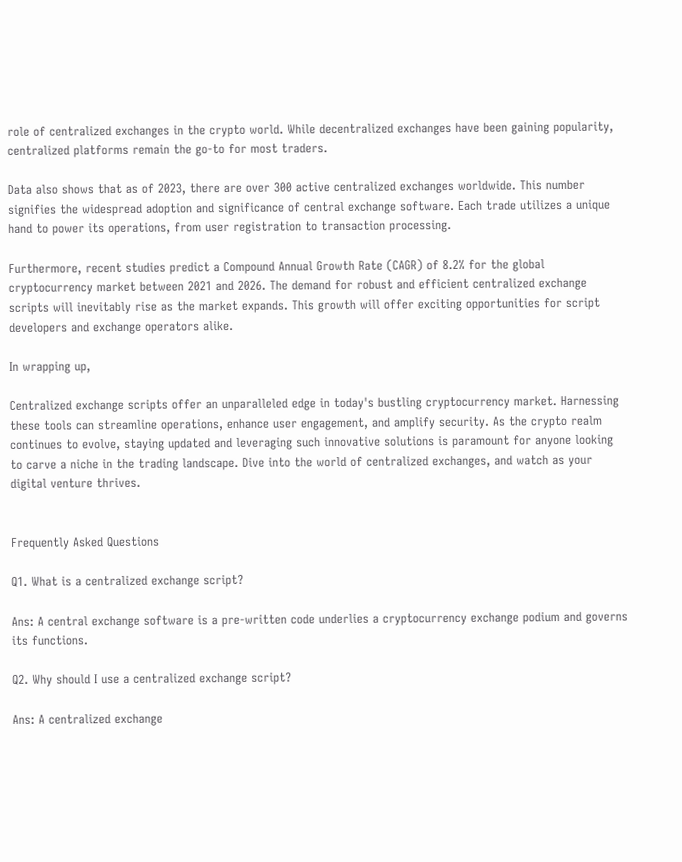role of centralized exchanges in the crypto world. While decentralized exchanges have been gaining popularity, centralized platforms remain the go-to for most traders.

Data also shows that as of 2023, there are over 300 active centralized exchanges worldwide. This number signifies the widespread adoption and significance of central exchange software. Each trade utilizes a unique hand to power its operations, from user registration to transaction processing.

Furthermore, recent studies predict a Compound Annual Growth Rate (CAGR) of 8.2% for the global cryptocurrency market between 2021 and 2026. The demand for robust and efficient centralized exchange scripts will inevitably rise as the market expands. This growth will offer exciting opportunities for script developers and exchange operators alike.

In wrapping up,

Centralized exchange scripts offer an unparalleled edge in today's bustling cryptocurrency market. Harnessing these tools can streamline operations, enhance user engagement, and amplify security. As the crypto realm continues to evolve, staying updated and leveraging such innovative solutions is paramount for anyone looking to carve a niche in the trading landscape. Dive into the world of centralized exchanges, and watch as your digital venture thrives.


Frequently Asked Questions

Q1. What is a centralized exchange script?

Ans: A central exchange software is a pre-written code underlies a cryptocurrency exchange podium and governs its functions.

Q2. Why should I use a centralized exchange script?

Ans: A centralized exchange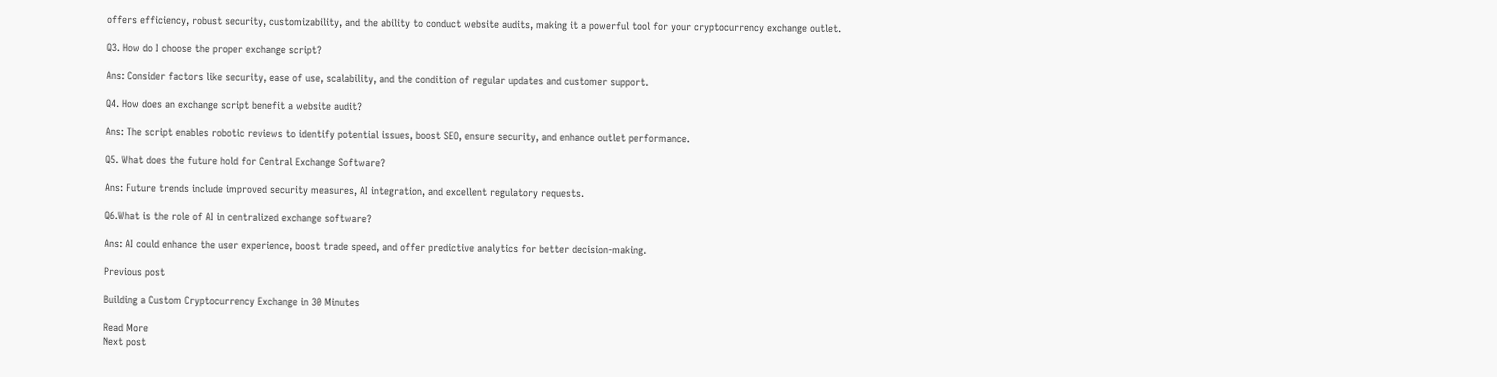offers efficiency, robust security, customizability, and the ability to conduct website audits, making it a powerful tool for your cryptocurrency exchange outlet.

Q3. How do I choose the proper exchange script?

Ans: Consider factors like security, ease of use, scalability, and the condition of regular updates and customer support.

Q4. How does an exchange script benefit a website audit?

Ans: The script enables robotic reviews to identify potential issues, boost SEO, ensure security, and enhance outlet performance.

Q5. What does the future hold for Central Exchange Software?

Ans: Future trends include improved security measures, AI integration, and excellent regulatory requests.

Q6.What is the role of AI in centralized exchange software?

Ans: AI could enhance the user experience, boost trade speed, and offer predictive analytics for better decision-making.

Previous post

Building a Custom Cryptocurrency Exchange in 30 Minutes

Read More
Next post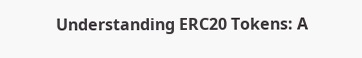Understanding ERC20 Tokens: A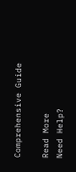Comprehensive Guide

Read More
Need Help?